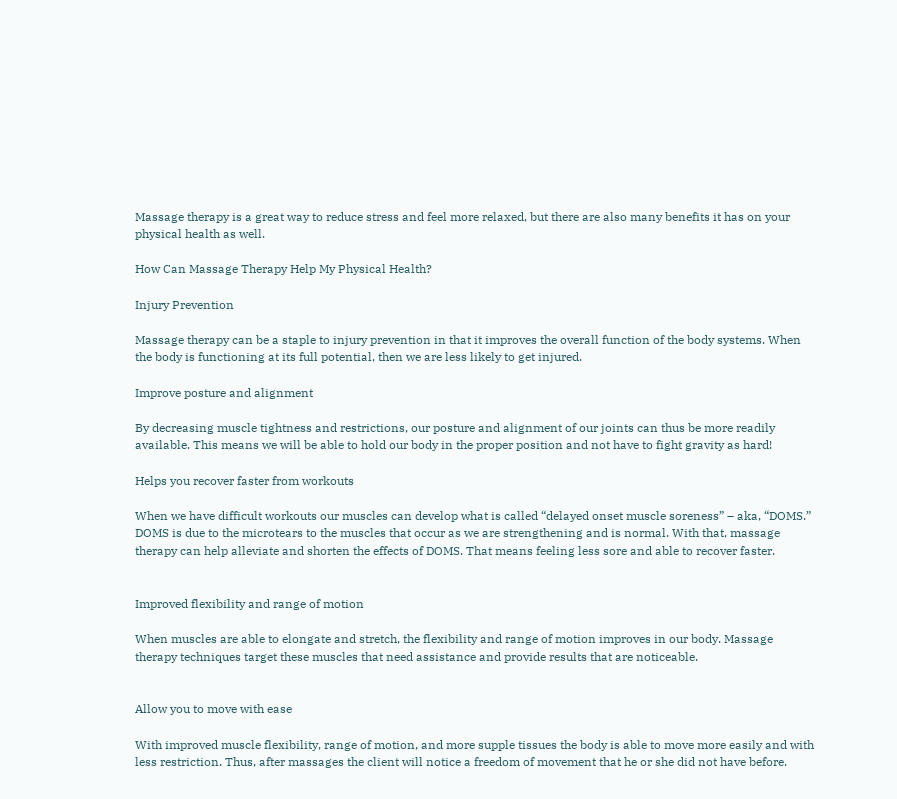Massage therapy is a great way to reduce stress and feel more relaxed, but there are also many benefits it has on your physical health as well.

How Can Massage Therapy Help My Physical Health?

Injury Prevention

Massage therapy can be a staple to injury prevention in that it improves the overall function of the body systems. When the body is functioning at its full potential, then we are less likely to get injured.

Improve posture and alignment

By decreasing muscle tightness and restrictions, our posture and alignment of our joints can thus be more readily available. This means we will be able to hold our body in the proper position and not have to fight gravity as hard!

Helps you recover faster from workouts

When we have difficult workouts our muscles can develop what is called “delayed onset muscle soreness” – aka, “DOMS.” DOMS is due to the microtears to the muscles that occur as we are strengthening and is normal. With that, massage therapy can help alleviate and shorten the effects of DOMS. That means feeling less sore and able to recover faster.


Improved flexibility and range of motion

When muscles are able to elongate and stretch, the flexibility and range of motion improves in our body. Massage therapy techniques target these muscles that need assistance and provide results that are noticeable.


Allow you to move with ease

With improved muscle flexibility, range of motion, and more supple tissues the body is able to move more easily and with less restriction. Thus, after massages the client will notice a freedom of movement that he or she did not have before.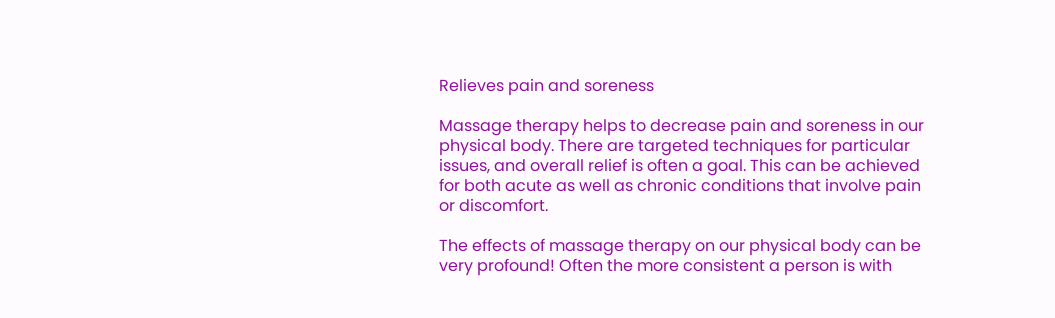Relieves pain and soreness

Massage therapy helps to decrease pain and soreness in our physical body. There are targeted techniques for particular issues, and overall relief is often a goal. This can be achieved for both acute as well as chronic conditions that involve pain or discomfort.

The effects of massage therapy on our physical body can be very profound! Often the more consistent a person is with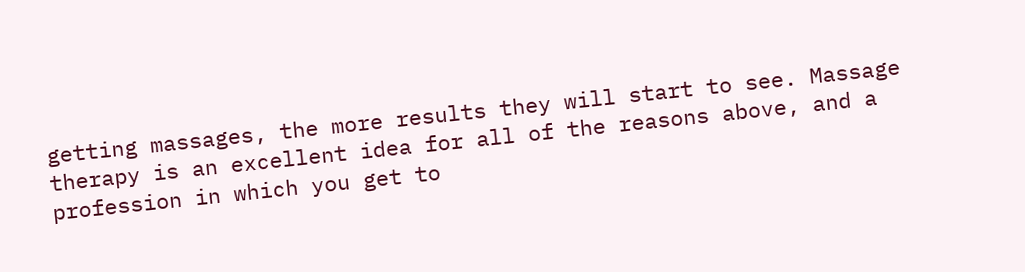getting massages, the more results they will start to see. Massage therapy is an excellent idea for all of the reasons above, and a profession in which you get to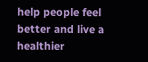help people feel better and live a healthier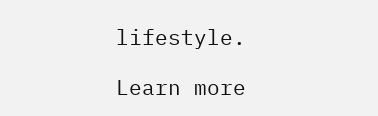lifestyle.

Learn more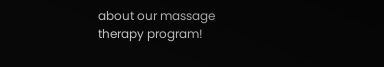about our massage therapy program!